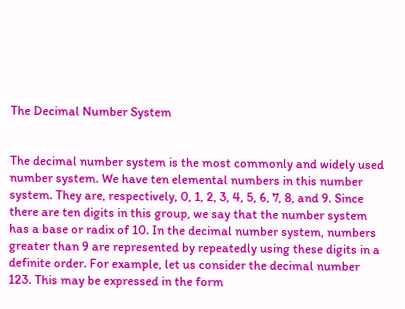The Decimal Number System


The decimal number system is the most commonly and widely used number system. We have ten elemental numbers in this number system. They are, respectively, 0, 1, 2, 3, 4, 5, 6, 7, 8, and 9. Since there are ten digits in this group, we say that the number system has a base or radix of 10. In the decimal number system, numbers greater than 9 are represented by repeatedly using these digits in a definite order. For example, let us consider the decimal number 123. This may be expressed in the form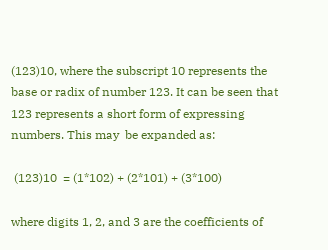(123)10, where the subscript 10 represents the base or radix of number 123. It can be seen that 123 represents a short form of expressing numbers. This may  be expanded as:

 (123)10  = (1*102) + (2*101) + (3*100)

where digits 1, 2, and 3 are the coefficients of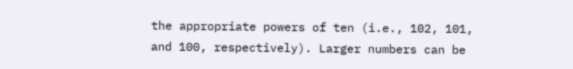the appropriate powers of ten (i.e., 102, 101, and 100, respectively). Larger numbers can be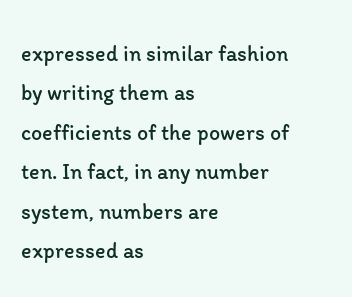expressed in similar fashion by writing them as coefficients of the powers of ten. In fact, in any number system, numbers are expressed as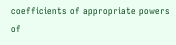coefficients of appropriate powers of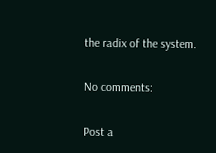the radix of the system.

No comments:

Post a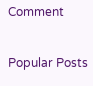Comment

Popular Posts